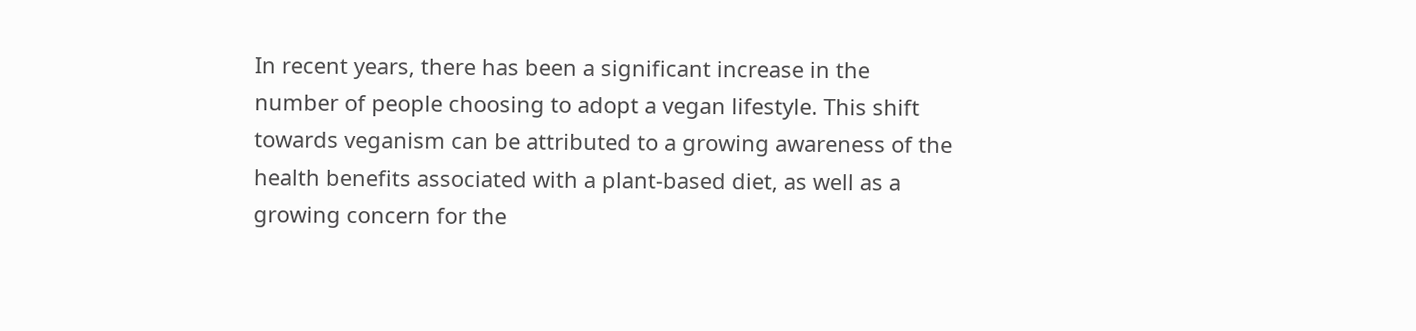In recent years, there has been a significant increase in the number of people choosing to adopt a vegan lifestyle. This shift towards veganism can be attributed to a growing awareness of the health benefits associated with a plant-based diet, as well as a growing concern for the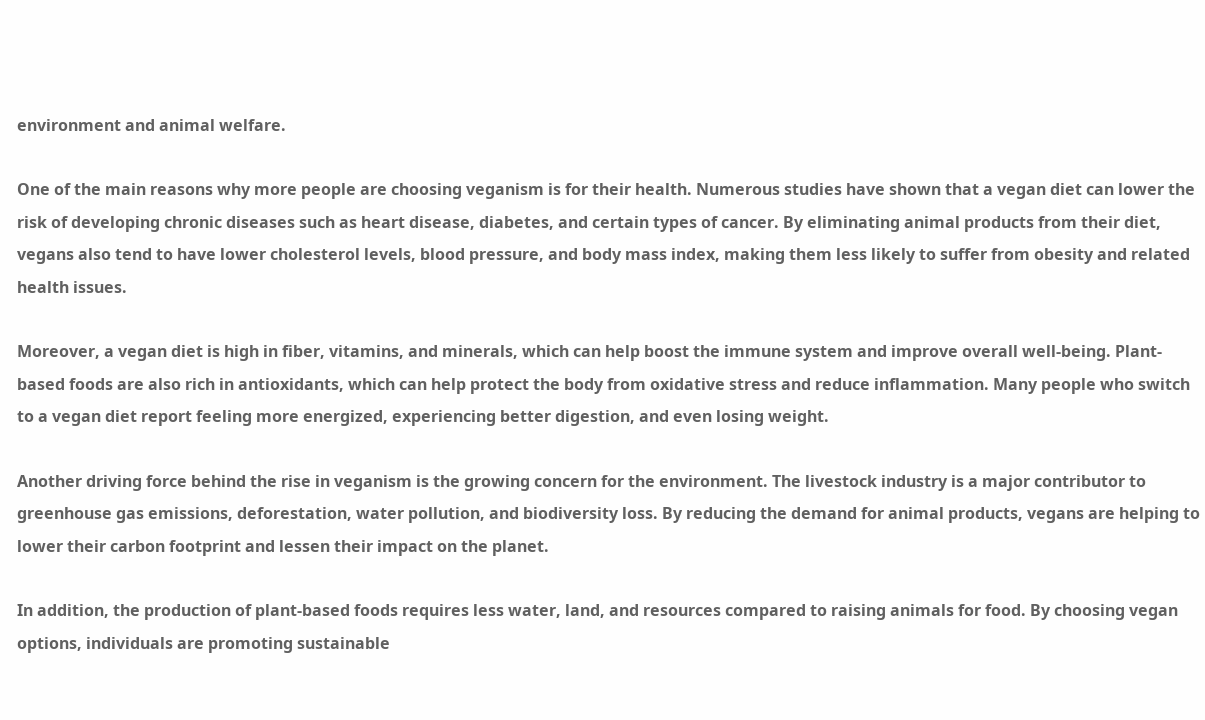environment and animal welfare.

One of the main reasons why more people are choosing veganism is for their health. Numerous studies have shown that a vegan diet can lower the risk of developing chronic diseases such as heart disease, diabetes, and certain types of cancer. By eliminating animal products from their diet, vegans also tend to have lower cholesterol levels, blood pressure, and body mass index, making them less likely to suffer from obesity and related health issues.

Moreover, a vegan diet is high in fiber, vitamins, and minerals, which can help boost the immune system and improve overall well-being. Plant-based foods are also rich in antioxidants, which can help protect the body from oxidative stress and reduce inflammation. Many people who switch to a vegan diet report feeling more energized, experiencing better digestion, and even losing weight.

Another driving force behind the rise in veganism is the growing concern for the environment. The livestock industry is a major contributor to greenhouse gas emissions, deforestation, water pollution, and biodiversity loss. By reducing the demand for animal products, vegans are helping to lower their carbon footprint and lessen their impact on the planet.

In addition, the production of plant-based foods requires less water, land, and resources compared to raising animals for food. By choosing vegan options, individuals are promoting sustainable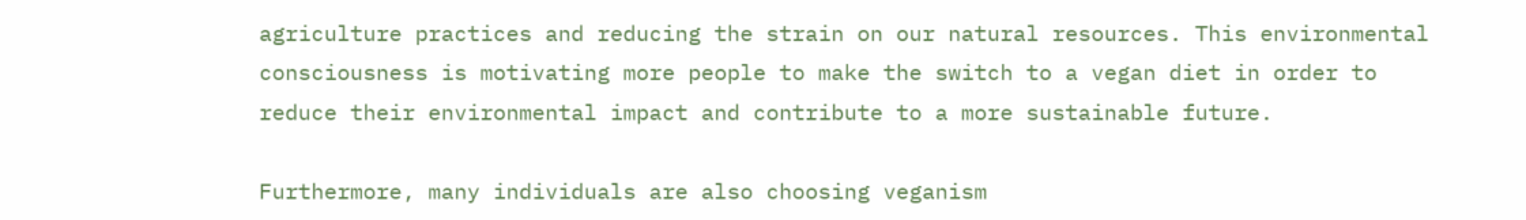agriculture practices and reducing the strain on our natural resources. This environmental consciousness is motivating more people to make the switch to a vegan diet in order to reduce their environmental impact and contribute to a more sustainable future.

Furthermore, many individuals are also choosing veganism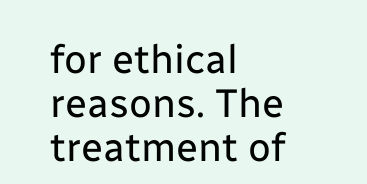for ethical reasons. The treatment of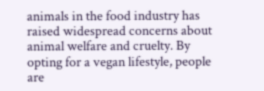animals in the food industry has raised widespread concerns about animal welfare and cruelty. By opting for a vegan lifestyle, people are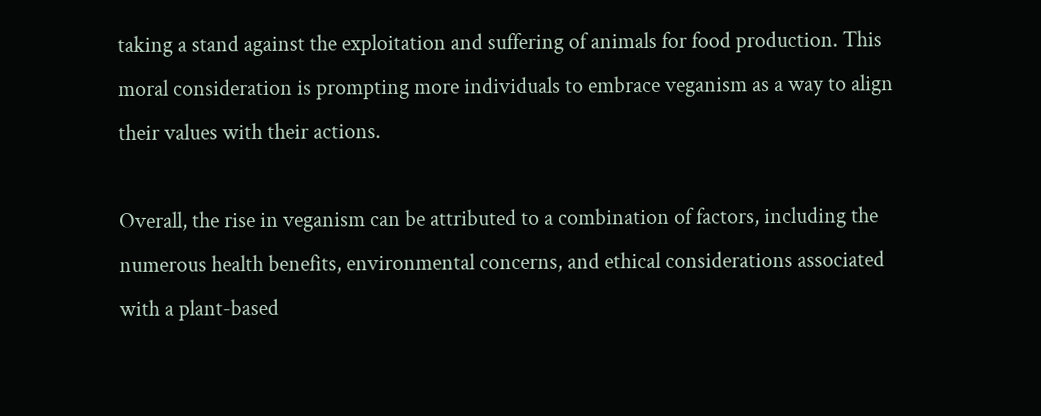taking a stand against the exploitation and suffering of animals for food production. This moral consideration is prompting more individuals to embrace veganism as a way to align their values with their actions.

Overall, the rise in veganism can be attributed to a combination of factors, including the numerous health benefits, environmental concerns, and ethical considerations associated with a plant-based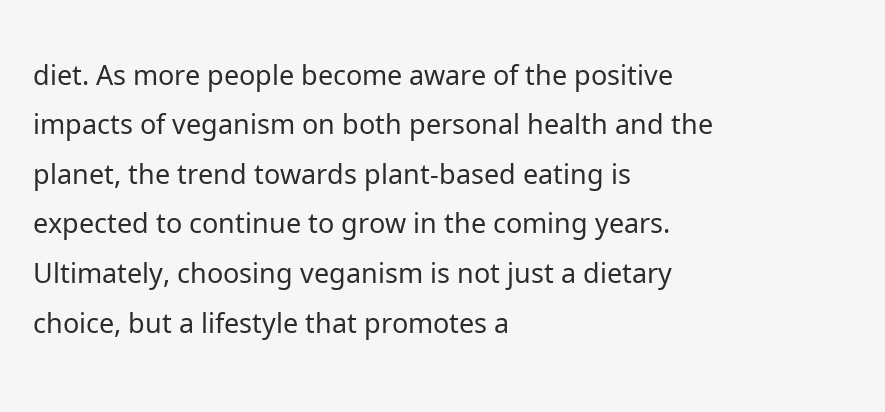diet. As more people become aware of the positive impacts of veganism on both personal health and the planet, the trend towards plant-based eating is expected to continue to grow in the coming years. Ultimately, choosing veganism is not just a dietary choice, but a lifestyle that promotes a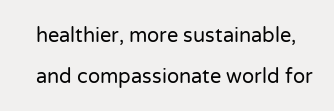healthier, more sustainable, and compassionate world for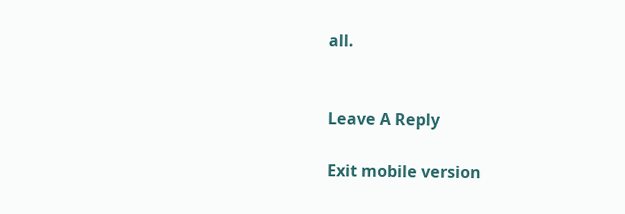all.


Leave A Reply

Exit mobile version